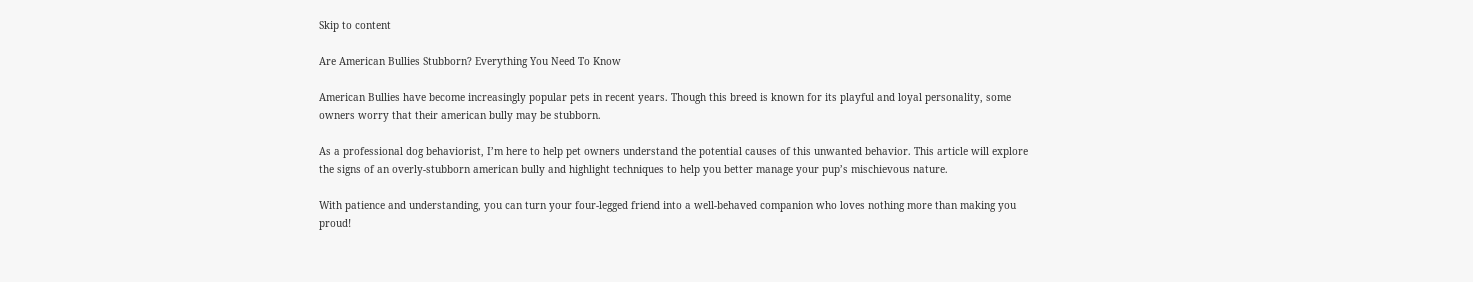Skip to content

Are American Bullies Stubborn? Everything You Need To Know

American Bullies have become increasingly popular pets in recent years. Though this breed is known for its playful and loyal personality, some owners worry that their american bully may be stubborn.

As a professional dog behaviorist, I’m here to help pet owners understand the potential causes of this unwanted behavior. This article will explore the signs of an overly-stubborn american bully and highlight techniques to help you better manage your pup’s mischievous nature.

With patience and understanding, you can turn your four-legged friend into a well-behaved companion who loves nothing more than making you proud!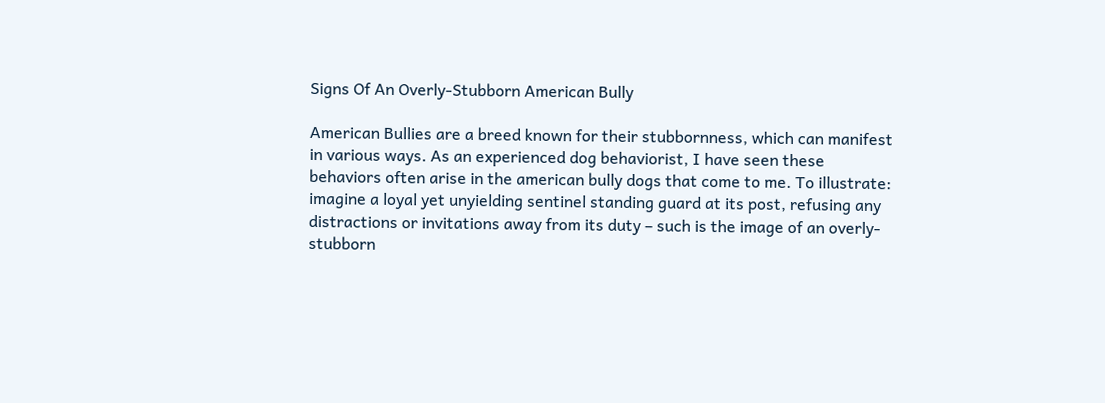Signs Of An Overly-Stubborn American Bully

American Bullies are a breed known for their stubbornness, which can manifest in various ways. As an experienced dog behaviorist, I have seen these behaviors often arise in the american bully dogs that come to me. To illustrate: imagine a loyal yet unyielding sentinel standing guard at its post, refusing any distractions or invitations away from its duty – such is the image of an overly-stubborn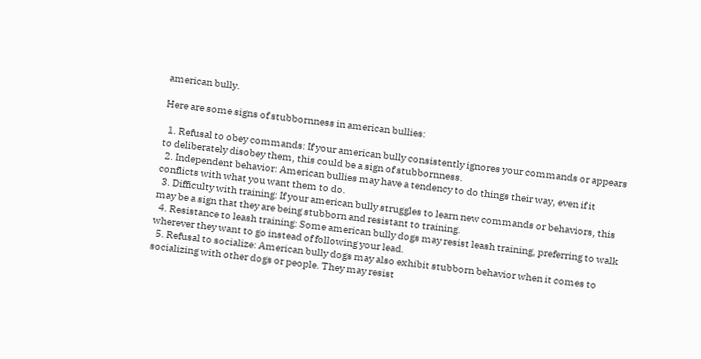american bully.

Here are some signs of stubbornness in american bullies:

  1. Refusal to obey commands: If your american bully consistently ignores your commands or appears to deliberately disobey them, this could be a sign of stubbornness.
  2. Independent behavior: American bullies may have a tendency to do things their way, even if it conflicts with what you want them to do.
  3. Difficulty with training: If your american bully struggles to learn new commands or behaviors, this may be a sign that they are being stubborn and resistant to training.
  4. Resistance to leash training: Some american bully dogs may resist leash training, preferring to walk wherever they want to go instead of following your lead.
  5. Refusal to socialize: American bully dogs may also exhibit stubborn behavior when it comes to socializing with other dogs or people. They may resist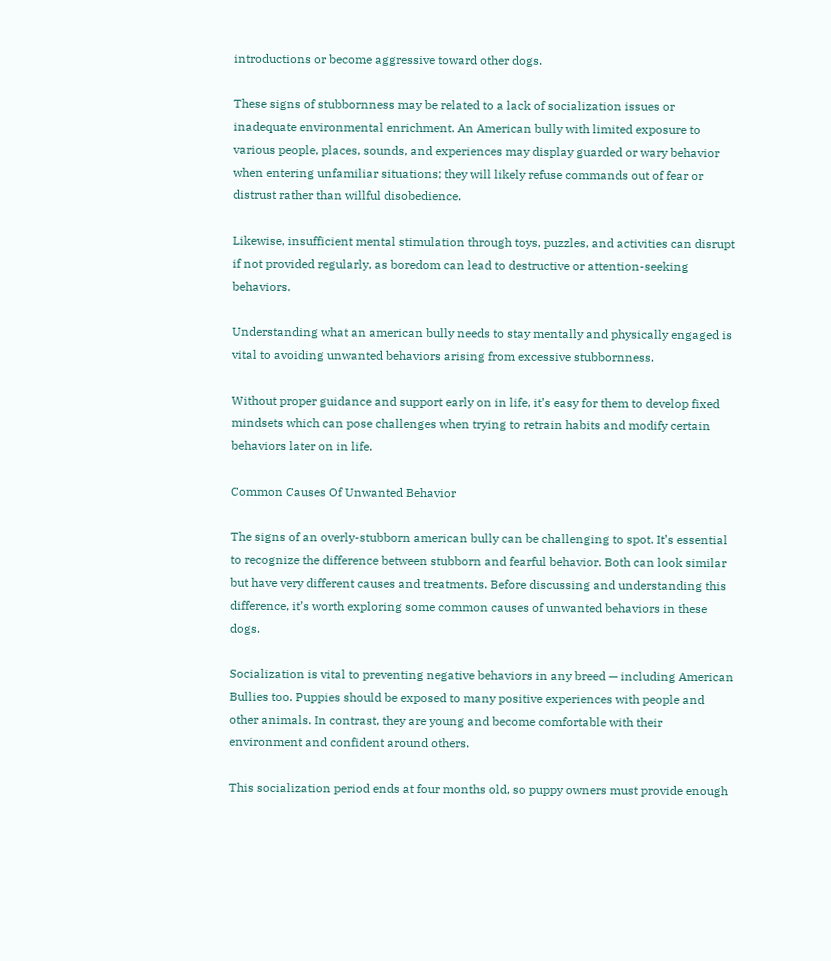introductions or become aggressive toward other dogs.

These signs of stubbornness may be related to a lack of socialization issues or inadequate environmental enrichment. An American bully with limited exposure to various people, places, sounds, and experiences may display guarded or wary behavior when entering unfamiliar situations; they will likely refuse commands out of fear or distrust rather than willful disobedience.

Likewise, insufficient mental stimulation through toys, puzzles, and activities can disrupt if not provided regularly, as boredom can lead to destructive or attention-seeking behaviors.

Understanding what an american bully needs to stay mentally and physically engaged is vital to avoiding unwanted behaviors arising from excessive stubbornness.

Without proper guidance and support early on in life, it’s easy for them to develop fixed mindsets which can pose challenges when trying to retrain habits and modify certain behaviors later on in life.

Common Causes Of Unwanted Behavior

The signs of an overly-stubborn american bully can be challenging to spot. It’s essential to recognize the difference between stubborn and fearful behavior. Both can look similar but have very different causes and treatments. Before discussing and understanding this difference, it’s worth exploring some common causes of unwanted behaviors in these dogs.

Socialization is vital to preventing negative behaviors in any breed — including American Bullies too. Puppies should be exposed to many positive experiences with people and other animals. In contrast, they are young and become comfortable with their environment and confident around others.

This socialization period ends at four months old, so puppy owners must provide enough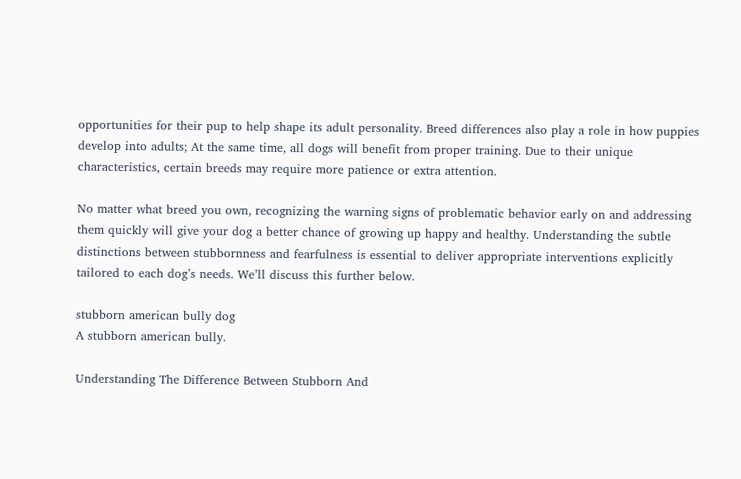opportunities for their pup to help shape its adult personality. Breed differences also play a role in how puppies develop into adults; At the same time, all dogs will benefit from proper training. Due to their unique characteristics, certain breeds may require more patience or extra attention.

No matter what breed you own, recognizing the warning signs of problematic behavior early on and addressing them quickly will give your dog a better chance of growing up happy and healthy. Understanding the subtle distinctions between stubbornness and fearfulness is essential to deliver appropriate interventions explicitly tailored to each dog’s needs. We’ll discuss this further below.

stubborn american bully dog
A stubborn american bully.

Understanding The Difference Between Stubborn And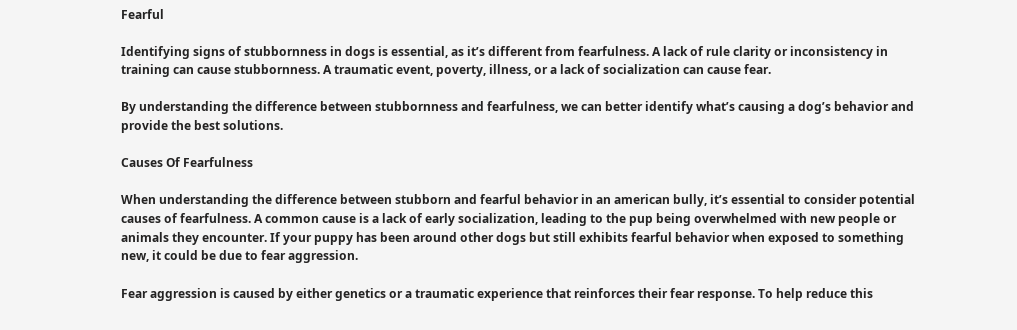Fearful

Identifying signs of stubbornness in dogs is essential, as it’s different from fearfulness. A lack of rule clarity or inconsistency in training can cause stubbornness. A traumatic event, poverty, illness, or a lack of socialization can cause fear.

By understanding the difference between stubbornness and fearfulness, we can better identify what’s causing a dog’s behavior and provide the best solutions.

Causes Of Fearfulness

When understanding the difference between stubborn and fearful behavior in an american bully, it’s essential to consider potential causes of fearfulness. A common cause is a lack of early socialization, leading to the pup being overwhelmed with new people or animals they encounter. If your puppy has been around other dogs but still exhibits fearful behavior when exposed to something new, it could be due to fear aggression.

Fear aggression is caused by either genetics or a traumatic experience that reinforces their fear response. To help reduce this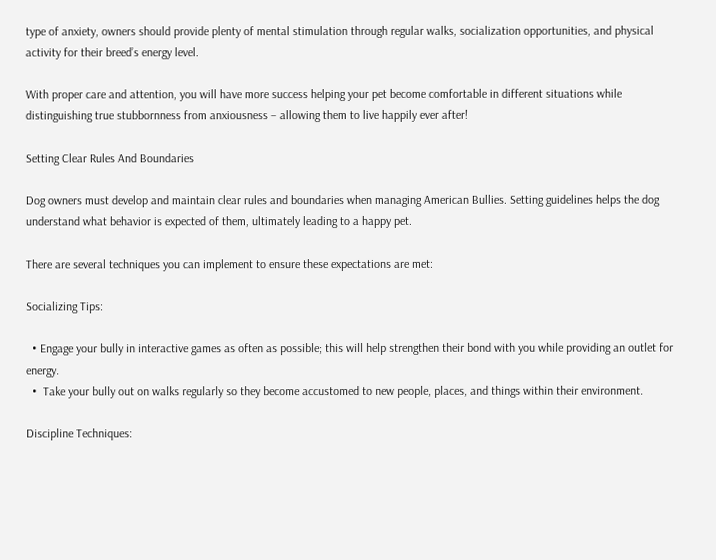type of anxiety, owners should provide plenty of mental stimulation through regular walks, socialization opportunities, and physical activity for their breed’s energy level.

With proper care and attention, you will have more success helping your pet become comfortable in different situations while distinguishing true stubbornness from anxiousness – allowing them to live happily ever after!

Setting Clear Rules And Boundaries

Dog owners must develop and maintain clear rules and boundaries when managing American Bullies. Setting guidelines helps the dog understand what behavior is expected of them, ultimately leading to a happy pet.

There are several techniques you can implement to ensure these expectations are met:

Socializing Tips:

  • Engage your bully in interactive games as often as possible; this will help strengthen their bond with you while providing an outlet for energy.
  •  Take your bully out on walks regularly so they become accustomed to new people, places, and things within their environment.

Discipline Techniques: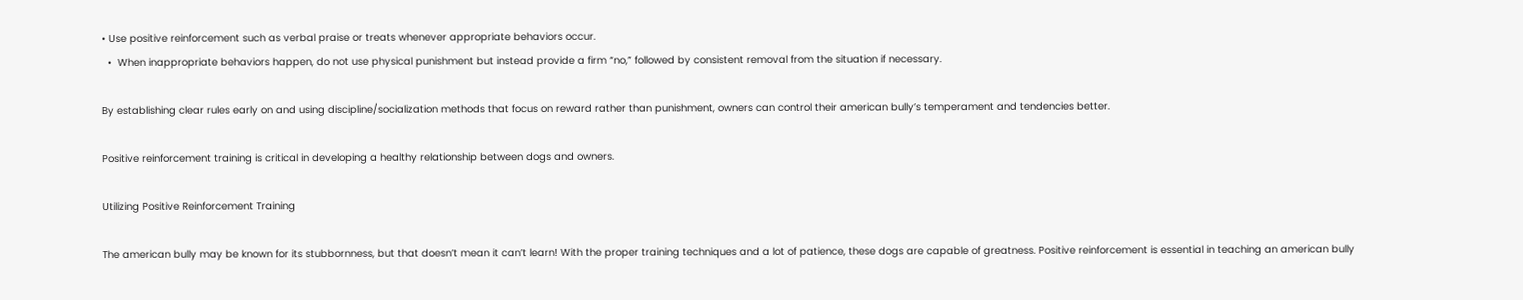• Use positive reinforcement such as verbal praise or treats whenever appropriate behaviors occur.
  •  When inappropriate behaviors happen, do not use physical punishment but instead provide a firm “no,” followed by consistent removal from the situation if necessary.

By establishing clear rules early on and using discipline/socialization methods that focus on reward rather than punishment, owners can control their american bully’s temperament and tendencies better.

Positive reinforcement training is critical in developing a healthy relationship between dogs and owners.

Utilizing Positive Reinforcement Training

The american bully may be known for its stubbornness, but that doesn’t mean it can’t learn! With the proper training techniques and a lot of patience, these dogs are capable of greatness. Positive reinforcement is essential in teaching an american bully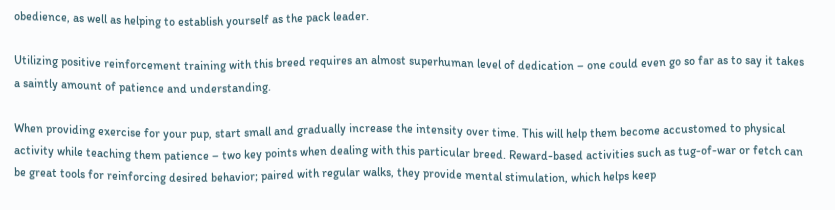obedience, as well as helping to establish yourself as the pack leader.

Utilizing positive reinforcement training with this breed requires an almost superhuman level of dedication – one could even go so far as to say it takes a saintly amount of patience and understanding.

When providing exercise for your pup, start small and gradually increase the intensity over time. This will help them become accustomed to physical activity while teaching them patience – two key points when dealing with this particular breed. Reward-based activities such as tug-of-war or fetch can be great tools for reinforcing desired behavior; paired with regular walks, they provide mental stimulation, which helps keep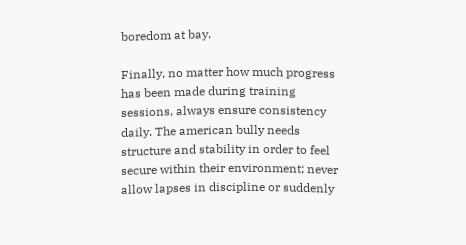boredom at bay.

Finally, no matter how much progress has been made during training sessions, always ensure consistency daily. The american bully needs structure and stability in order to feel secure within their environment; never allow lapses in discipline or suddenly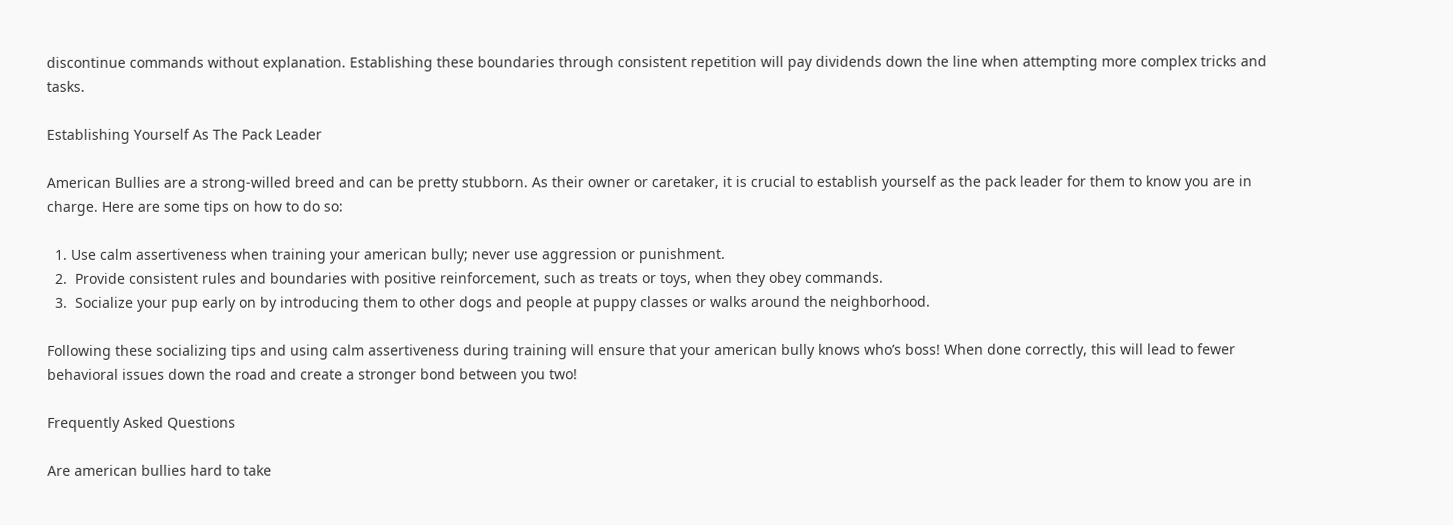discontinue commands without explanation. Establishing these boundaries through consistent repetition will pay dividends down the line when attempting more complex tricks and tasks.

Establishing Yourself As The Pack Leader

American Bullies are a strong-willed breed and can be pretty stubborn. As their owner or caretaker, it is crucial to establish yourself as the pack leader for them to know you are in charge. Here are some tips on how to do so:

  1. Use calm assertiveness when training your american bully; never use aggression or punishment.
  2.  Provide consistent rules and boundaries with positive reinforcement, such as treats or toys, when they obey commands.
  3.  Socialize your pup early on by introducing them to other dogs and people at puppy classes or walks around the neighborhood.

Following these socializing tips and using calm assertiveness during training will ensure that your american bully knows who’s boss! When done correctly, this will lead to fewer behavioral issues down the road and create a stronger bond between you two!

Frequently Asked Questions

Are american bullies hard to take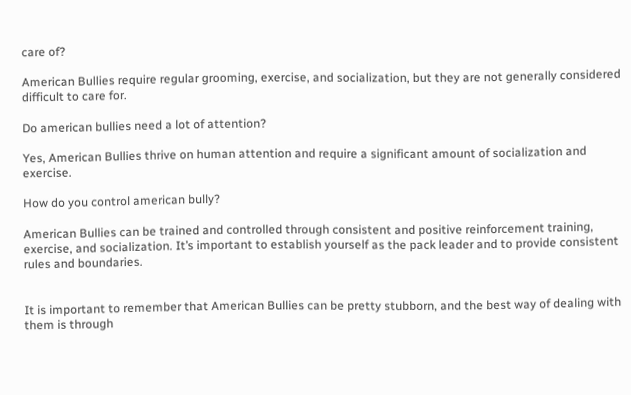care of?

American Bullies require regular grooming, exercise, and socialization, but they are not generally considered difficult to care for.

Do american bullies need a lot of attention?

Yes, American Bullies thrive on human attention and require a significant amount of socialization and exercise.

How do you control american bully?

American Bullies can be trained and controlled through consistent and positive reinforcement training, exercise, and socialization. It’s important to establish yourself as the pack leader and to provide consistent rules and boundaries.


It is important to remember that American Bullies can be pretty stubborn, and the best way of dealing with them is through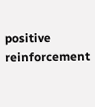positive reinforcement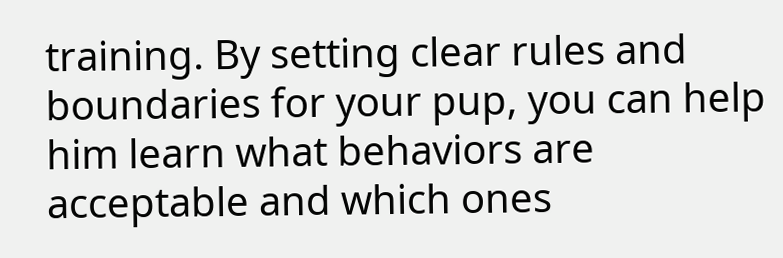training. By setting clear rules and boundaries for your pup, you can help him learn what behaviors are acceptable and which ones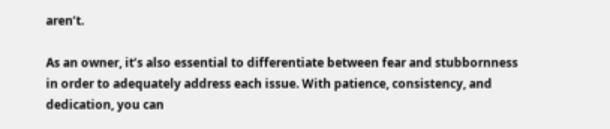aren’t.

As an owner, it’s also essential to differentiate between fear and stubbornness in order to adequately address each issue. With patience, consistency, and dedication, you can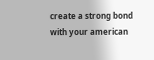create a strong bond with your american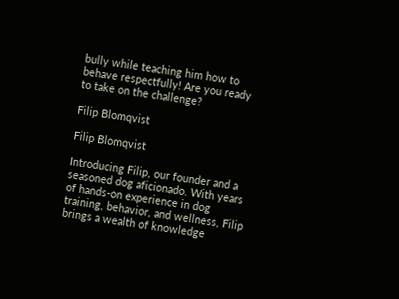bully while teaching him how to behave respectfully! Are you ready to take on the challenge?

Filip Blomqvist

Filip Blomqvist

Introducing Filip, our founder and a seasoned dog aficionado. With years of hands-on experience in dog training, behavior, and wellness, Filip brings a wealth of knowledge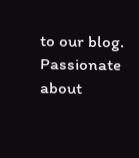to our blog. Passionate about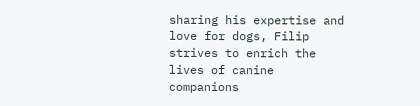sharing his expertise and love for dogs, Filip strives to enrich the lives of canine companions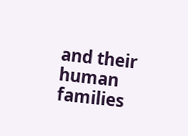and their human families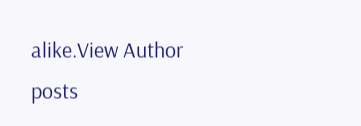alike.View Author posts